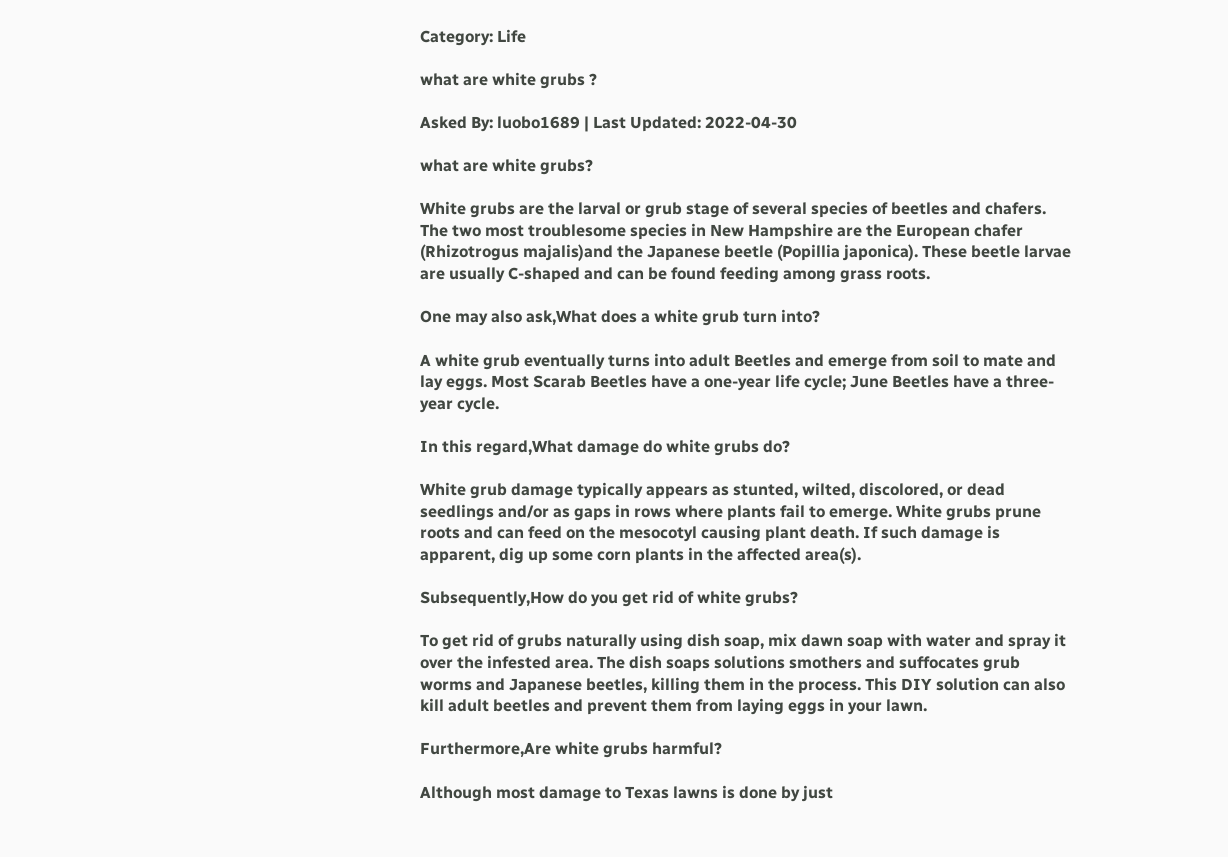Category: Life

what are white grubs ?

Asked By: luobo1689 | Last Updated: 2022-04-30

what are white grubs?

White grubs are the larval or grub stage of several species of beetles and chafers. The two most troublesome species in New Hampshire are the European chafer (Rhizotrogus majalis)and the Japanese beetle (Popillia japonica). These beetle larvae are usually C-shaped and can be found feeding among grass roots.

One may also ask,What does a white grub turn into?

A white grub eventually turns into adult Beetles and emerge from soil to mate and lay eggs. Most Scarab Beetles have a one-year life cycle; June Beetles have a three-year cycle.

In this regard,What damage do white grubs do?

White grub damage typically appears as stunted, wilted, discolored, or dead seedlings and/or as gaps in rows where plants fail to emerge. White grubs prune roots and can feed on the mesocotyl causing plant death. If such damage is apparent, dig up some corn plants in the affected area(s).

Subsequently,How do you get rid of white grubs?

To get rid of grubs naturally using dish soap, mix dawn soap with water and spray it over the infested area. The dish soaps solutions smothers and suffocates grub worms and Japanese beetles, killing them in the process. This DIY solution can also kill adult beetles and prevent them from laying eggs in your lawn.

Furthermore,Are white grubs harmful?

Although most damage to Texas lawns is done by just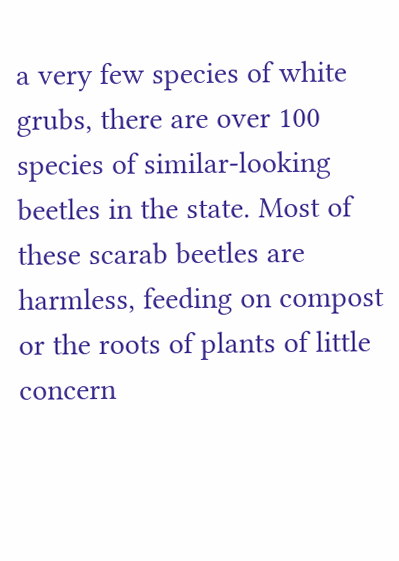a very few species of white grubs, there are over 100 species of similar-looking beetles in the state. Most of these scarab beetles are harmless, feeding on compost or the roots of plants of little concern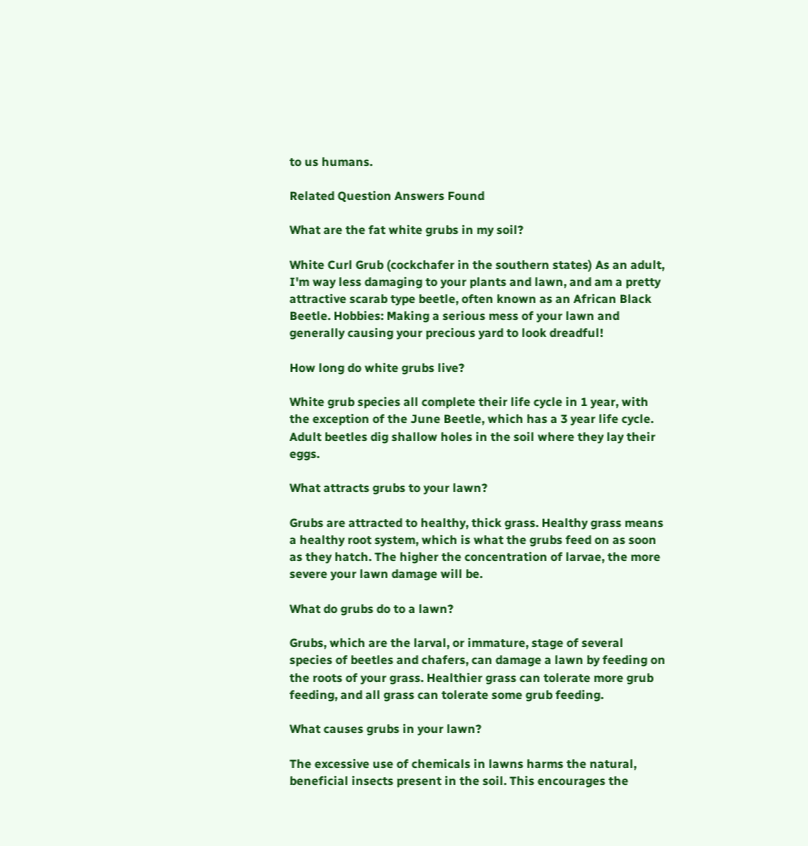to us humans.

Related Question Answers Found

What are the fat white grubs in my soil?

White Curl Grub (cockchafer in the southern states) As an adult, I'm way less damaging to your plants and lawn, and am a pretty attractive scarab type beetle, often known as an African Black Beetle. Hobbies: Making a serious mess of your lawn and generally causing your precious yard to look dreadful!

How long do white grubs live?

White grub species all complete their life cycle in 1 year, with the exception of the June Beetle, which has a 3 year life cycle. Adult beetles dig shallow holes in the soil where they lay their eggs.

What attracts grubs to your lawn?

Grubs are attracted to healthy, thick grass. Healthy grass means a healthy root system, which is what the grubs feed on as soon as they hatch. The higher the concentration of larvae, the more severe your lawn damage will be.

What do grubs do to a lawn?

Grubs, which are the larval, or immature, stage of several species of beetles and chafers, can damage a lawn by feeding on the roots of your grass. Healthier grass can tolerate more grub feeding, and all grass can tolerate some grub feeding.

What causes grubs in your lawn?

The excessive use of chemicals in lawns harms the natural, beneficial insects present in the soil. This encourages the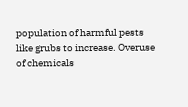population of harmful pests like grubs to increase. Overuse of chemicals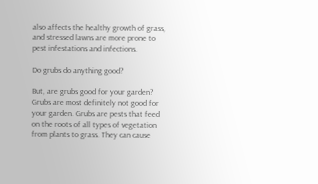also affects the healthy growth of grass, and stressed lawns are more prone to pest infestations and infections.

Do grubs do anything good?

But, are grubs good for your garden? Grubs are most definitely not good for your garden. Grubs are pests that feed on the roots of all types of vegetation from plants to grass. They can cause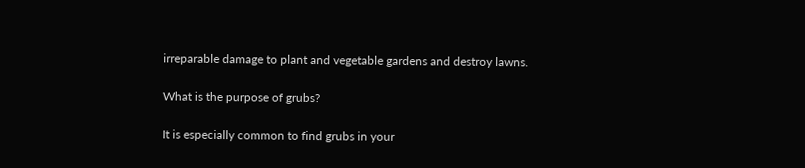irreparable damage to plant and vegetable gardens and destroy lawns.

What is the purpose of grubs?

It is especially common to find grubs in your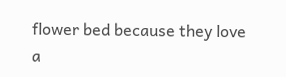flower bed because they love a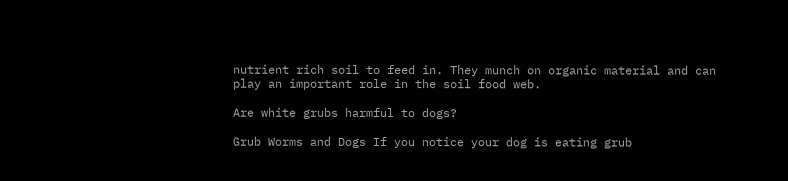nutrient rich soil to feed in. They munch on organic material and can play an important role in the soil food web.

Are white grubs harmful to dogs?

Grub Worms and Dogs If you notice your dog is eating grub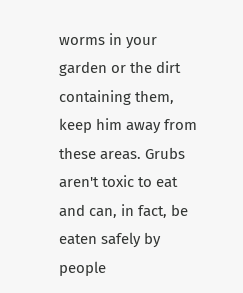worms in your garden or the dirt containing them, keep him away from these areas. Grubs aren't toxic to eat and can, in fact, be eaten safely by people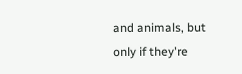and animals, but only if they're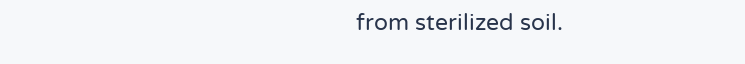from sterilized soil.